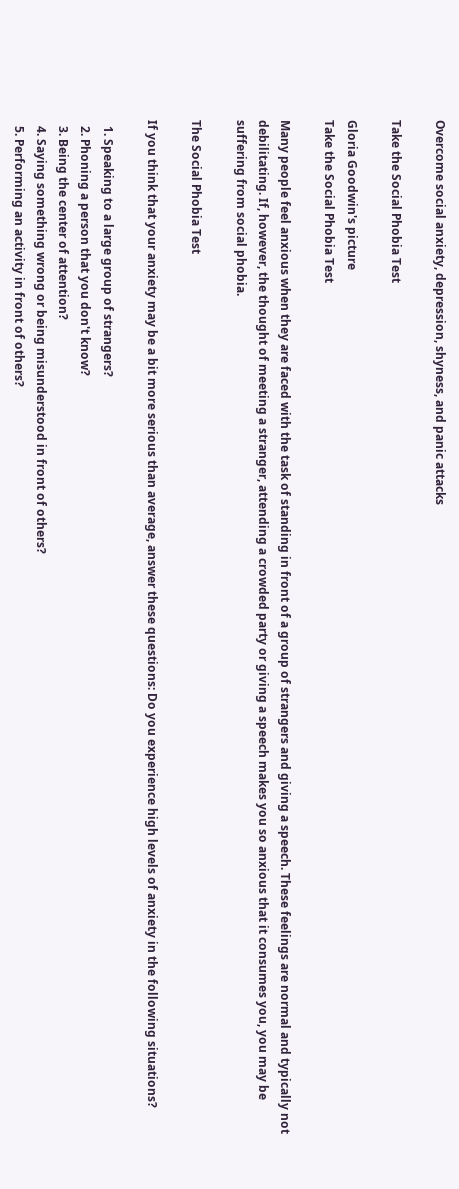Overcome social anxiety, depression, shyness, and panic attacks

Take the Social Phobia Test

Gloria Goodwin's picture
Take the Social Phobia Test

Many people feel anxious when they are faced with the task of standing in front of a group of strangers and giving a speech. These feelings are normal and typically not debilitating. If, however, the thought of meeting a stranger, attending a crowded party or giving a speech makes you so anxious that it consumes you, you may be suffering from social phobia.

The Social Phobia Test

If you think that your anxiety may be a bit more serious than average, answer these questions: Do you experience high levels of anxiety in the following situations?

  1. Speaking to a large group of strangers?
  2. Phoning a person that you don't know?
  3. Being the center of attention?
  4. Saying something wrong or being misunderstood in front of others?
  5. Performing an activity in front of others?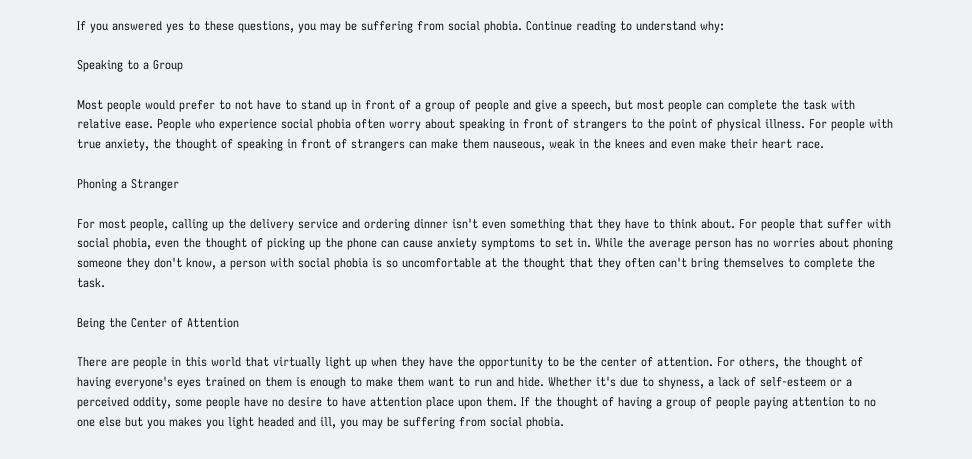If you answered yes to these questions, you may be suffering from social phobia. Continue reading to understand why:

Speaking to a Group

Most people would prefer to not have to stand up in front of a group of people and give a speech, but most people can complete the task with relative ease. People who experience social phobia often worry about speaking in front of strangers to the point of physical illness. For people with true anxiety, the thought of speaking in front of strangers can make them nauseous, weak in the knees and even make their heart race.

Phoning a Stranger

For most people, calling up the delivery service and ordering dinner isn't even something that they have to think about. For people that suffer with social phobia, even the thought of picking up the phone can cause anxiety symptoms to set in. While the average person has no worries about phoning someone they don't know, a person with social phobia is so uncomfortable at the thought that they often can't bring themselves to complete the task.

Being the Center of Attention

There are people in this world that virtually light up when they have the opportunity to be the center of attention. For others, the thought of having everyone's eyes trained on them is enough to make them want to run and hide. Whether it's due to shyness, a lack of self-esteem or a perceived oddity, some people have no desire to have attention place upon them. If the thought of having a group of people paying attention to no one else but you makes you light headed and ill, you may be suffering from social phobia.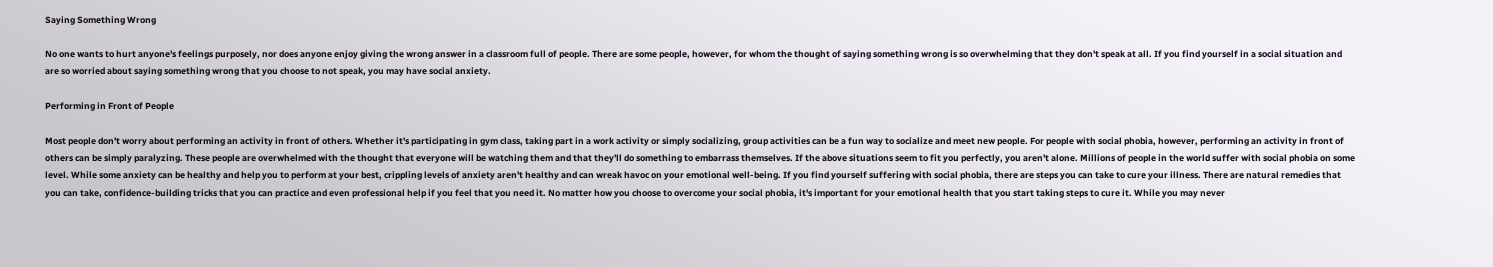Saying Something Wrong

No one wants to hurt anyone's feelings purposely, nor does anyone enjoy giving the wrong answer in a classroom full of people. There are some people, however, for whom the thought of saying something wrong is so overwhelming that they don't speak at all. If you find yourself in a social situation and are so worried about saying something wrong that you choose to not speak, you may have social anxiety.

Performing in Front of People

Most people don't worry about performing an activity in front of others. Whether it's participating in gym class, taking part in a work activity or simply socializing, group activities can be a fun way to socialize and meet new people. For people with social phobia, however, performing an activity in front of others can be simply paralyzing. These people are overwhelmed with the thought that everyone will be watching them and that they'll do something to embarrass themselves. If the above situations seem to fit you perfectly, you aren't alone. Millions of people in the world suffer with social phobia on some level. While some anxiety can be healthy and help you to perform at your best, crippling levels of anxiety aren't healthy and can wreak havoc on your emotional well-being. If you find yourself suffering with social phobia, there are steps you can take to cure your illness. There are natural remedies that you can take, confidence-building tricks that you can practice and even professional help if you feel that you need it. No matter how you choose to overcome your social phobia, it's important for your emotional health that you start taking steps to cure it. While you may never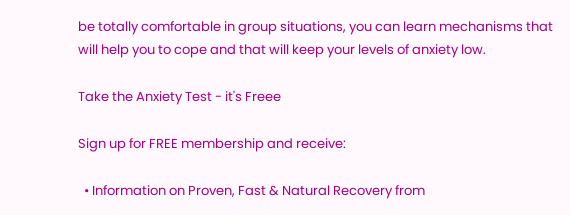be totally comfortable in group situations, you can learn mechanisms that will help you to cope and that will keep your levels of anxiety low.

Take the Anxiety Test - it's Freee

Sign up for FREE membership and receive:

  • Information on Proven, Fast & Natural Recovery from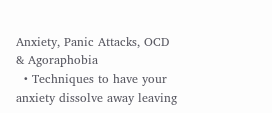Anxiety, Panic Attacks, OCD & Agoraphobia
  • Techniques to have your anxiety dissolve away leaving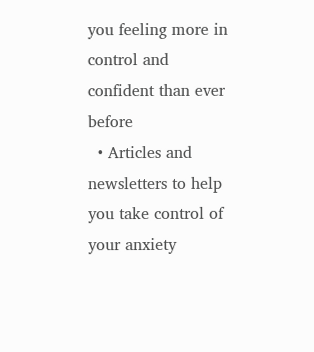you feeling more in control and confident than ever before
  • Articles and newsletters to help you take control of your anxiety